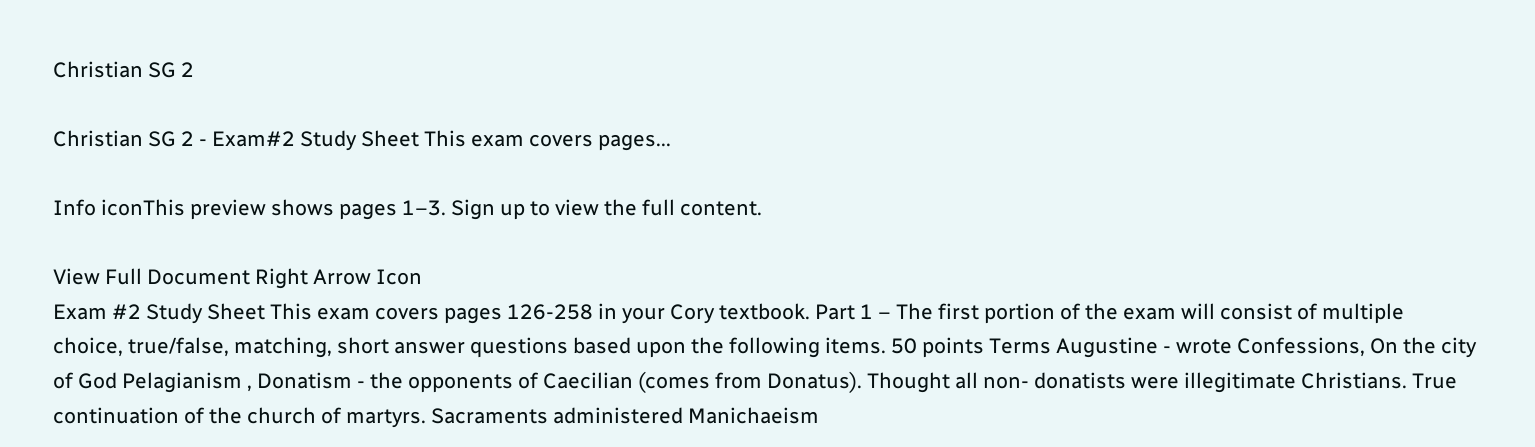Christian SG 2

Christian SG 2 - Exam#2 Study Sheet This exam covers pages...

Info iconThis preview shows pages 1–3. Sign up to view the full content.

View Full Document Right Arrow Icon
Exam #2 Study Sheet This exam covers pages 126-258 in your Cory textbook. Part 1 – The first portion of the exam will consist of multiple choice, true/false, matching, short answer questions based upon the following items. 50 points Terms Augustine - wrote Confessions, On the city of God Pelagianism , Donatism - the opponents of Caecilian (comes from Donatus). Thought all non- donatists were illegitimate Christians. True continuation of the church of martyrs. Sacraments administered Manichaeism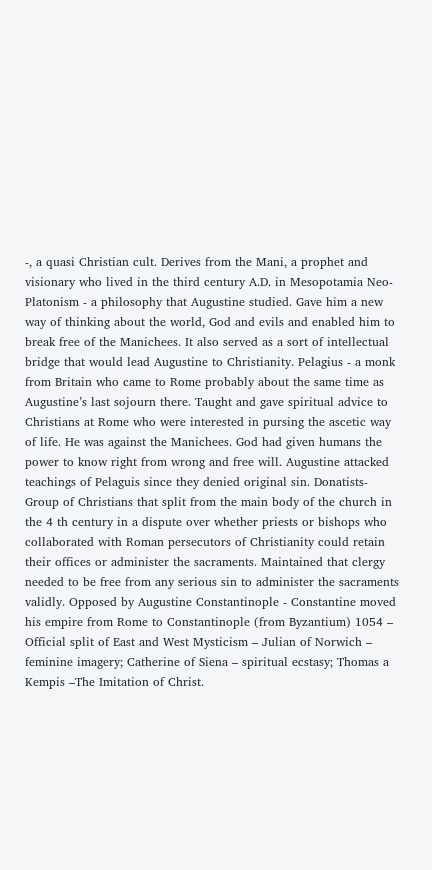-, a quasi Christian cult. Derives from the Mani, a prophet and visionary who lived in the third century A.D. in Mesopotamia Neo-Platonism - a philosophy that Augustine studied. Gave him a new way of thinking about the world, God and evils and enabled him to break free of the Manichees. It also served as a sort of intellectual bridge that would lead Augustine to Christianity. Pelagius - a monk from Britain who came to Rome probably about the same time as Augustine’s last sojourn there. Taught and gave spiritual advice to Christians at Rome who were interested in pursing the ascetic way of life. He was against the Manichees. God had given humans the power to know right from wrong and free will. Augustine attacked teachings of Pelaguis since they denied original sin. Donatists- Group of Christians that split from the main body of the church in the 4 th century in a dispute over whether priests or bishops who collaborated with Roman persecutors of Christianity could retain their offices or administer the sacraments. Maintained that clergy needed to be free from any serious sin to administer the sacraments validly. Opposed by Augustine Constantinople - Constantine moved his empire from Rome to Constantinople (from Byzantium) 1054 – Official split of East and West Mysticism – Julian of Norwich – feminine imagery; Catherine of Siena – spiritual ecstasy; Thomas a Kempis –The Imitation of Christ.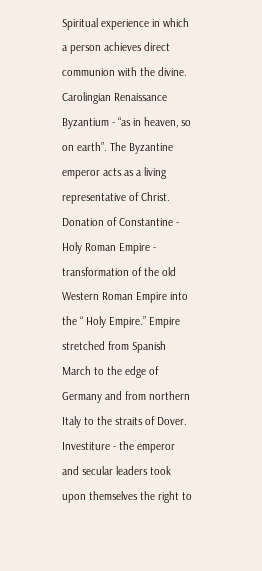Spiritual experience in which a person achieves direct communion with the divine. Carolingian Renaissance Byzantium - “as in heaven, so on earth”. The Byzantine emperor acts as a living representative of Christ. Donation of Constantine - Holy Roman Empire - transformation of the old Western Roman Empire into the “ Holy Empire.” Empire stretched from Spanish March to the edge of Germany and from northern Italy to the straits of Dover. Investiture - the emperor and secular leaders took upon themselves the right to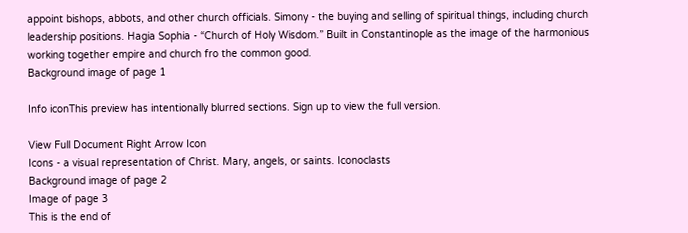appoint bishops, abbots, and other church officials. Simony - the buying and selling of spiritual things, including church leadership positions. Hagia Sophia - “Church of Holy Wisdom.” Built in Constantinople as the image of the harmonious working together empire and church fro the common good.
Background image of page 1

Info iconThis preview has intentionally blurred sections. Sign up to view the full version.

View Full Document Right Arrow Icon
Icons - a visual representation of Christ. Mary, angels, or saints. Iconoclasts
Background image of page 2
Image of page 3
This is the end of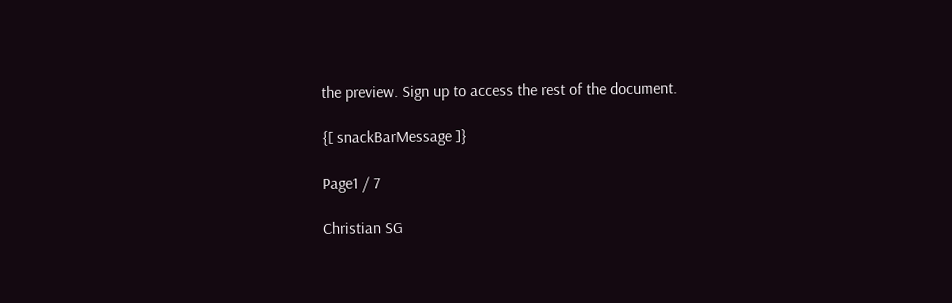the preview. Sign up to access the rest of the document.

{[ snackBarMessage ]}

Page1 / 7

Christian SG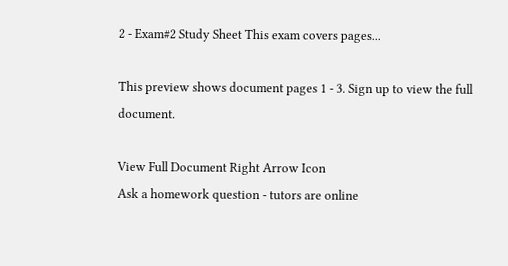2 - Exam#2 Study Sheet This exam covers pages...

This preview shows document pages 1 - 3. Sign up to view the full document.

View Full Document Right Arrow Icon
Ask a homework question - tutors are online